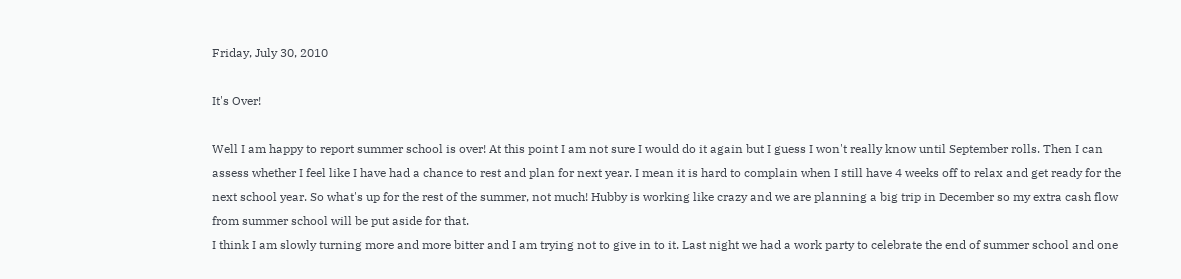Friday, July 30, 2010

It's Over!

Well I am happy to report summer school is over! At this point I am not sure I would do it again but I guess I won't really know until September rolls. Then I can assess whether I feel like I have had a chance to rest and plan for next year. I mean it is hard to complain when I still have 4 weeks off to relax and get ready for the next school year. So what's up for the rest of the summer, not much! Hubby is working like crazy and we are planning a big trip in December so my extra cash flow from summer school will be put aside for that.
I think I am slowly turning more and more bitter and I am trying not to give in to it. Last night we had a work party to celebrate the end of summer school and one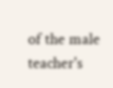of the male teacher's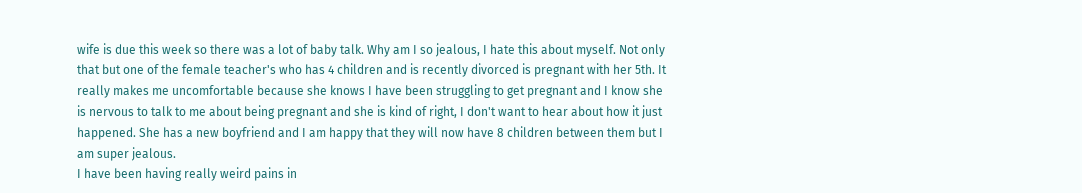wife is due this week so there was a lot of baby talk. Why am I so jealous, I hate this about myself. Not only that but one of the female teacher's who has 4 children and is recently divorced is pregnant with her 5th. It really makes me uncomfortable because she knows I have been struggling to get pregnant and I know she is nervous to talk to me about being pregnant and she is kind of right, I don't want to hear about how it just happened. She has a new boyfriend and I am happy that they will now have 8 children between them but I am super jealous.
I have been having really weird pains in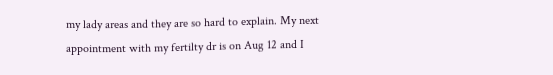my lady areas and they are so hard to explain. My next appointment with my fertilty dr is on Aug 12 and I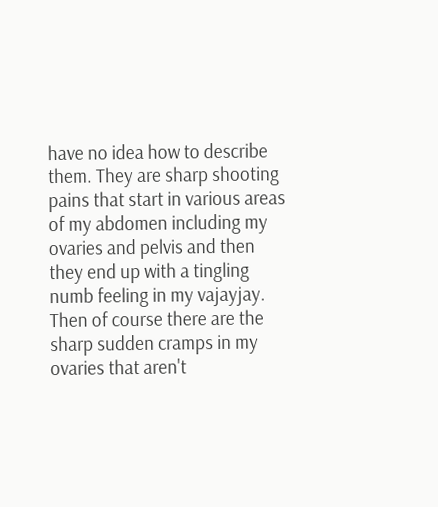have no idea how to describe them. They are sharp shooting pains that start in various areas of my abdomen including my ovaries and pelvis and then they end up with a tingling numb feeling in my vajayjay. Then of course there are the sharp sudden cramps in my ovaries that aren't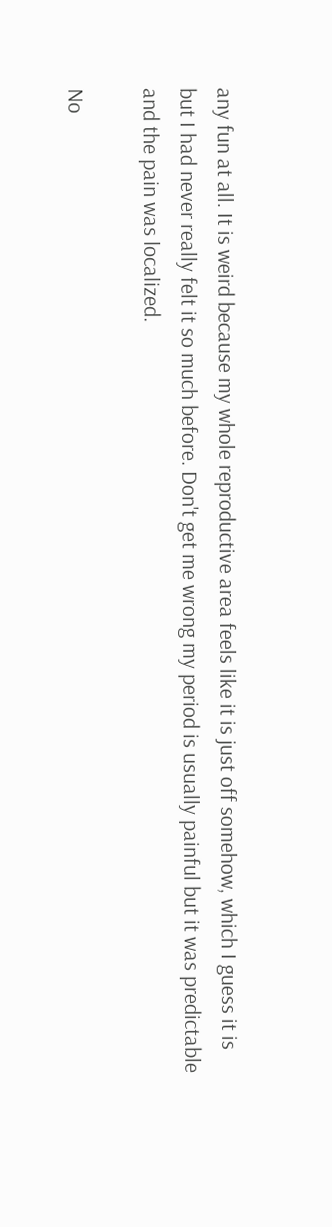any fun at all. It is weird because my whole reproductive area feels like it is just off somehow, which I guess it is but I had never really felt it so much before. Don't get me wrong my period is usually painful but it was predictable and the pain was localized.

No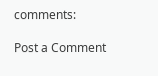comments:

Post a Comment